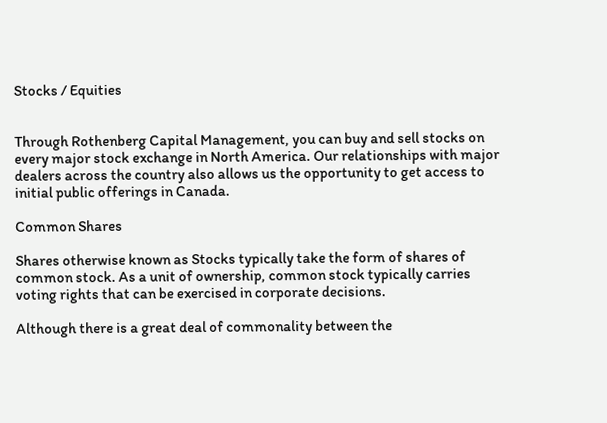Stocks / Equities


Through Rothenberg Capital Management, you can buy and sell stocks on every major stock exchange in North America. Our relationships with major dealers across the country also allows us the opportunity to get access to initial public offerings in Canada.

Common Shares

Shares otherwise known as Stocks typically take the form of shares of common stock. As a unit of ownership, common stock typically carries voting rights that can be exercised in corporate decisions.

Although there is a great deal of commonality between the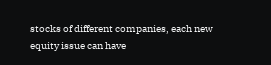stocks of different companies, each new equity issue can have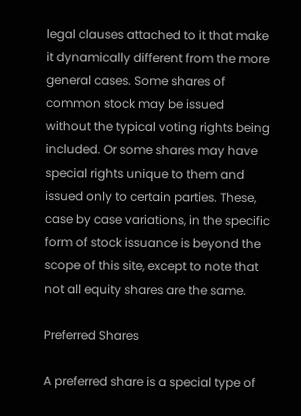legal clauses attached to it that make it dynamically different from the more general cases. Some shares of common stock may be issued without the typical voting rights being included. Or some shares may have special rights unique to them and issued only to certain parties. These, case by case variations, in the specific form of stock issuance is beyond the scope of this site, except to note that not all equity shares are the same.

Preferred Shares

A preferred share is a special type of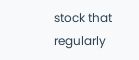stock that regularly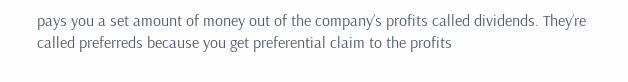pays you a set amount of money out of the company’s profits called dividends. They’re called preferreds because you get preferential claim to the profits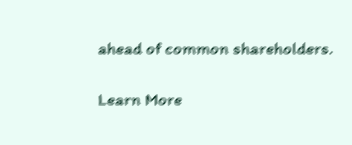ahead of common shareholders.

Learn More